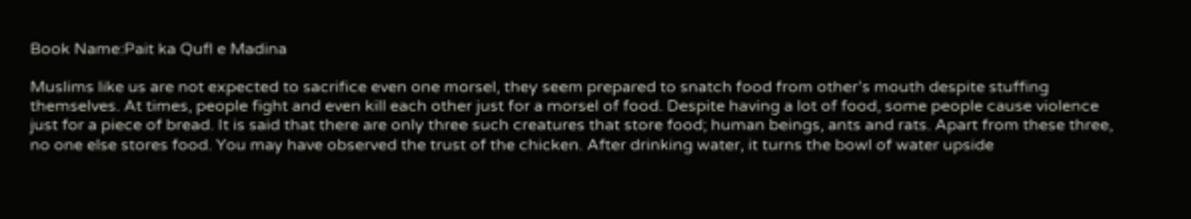Book Name:Pait ka Qufl e Madina

Muslims like us are not expected to sacrifice even one morsel, they seem prepared to snatch food from other’s mouth despite stuffing themselves. At times, people fight and even kill each other just for a morsel of food. Despite having a lot of food, some people cause violence just for a piece of bread. It is said that there are only three such creatures that store food; human beings, ants and rats. Apart from these three, no one else stores food. You may have observed the trust of the chicken. After drinking water, it turns the bowl of water upside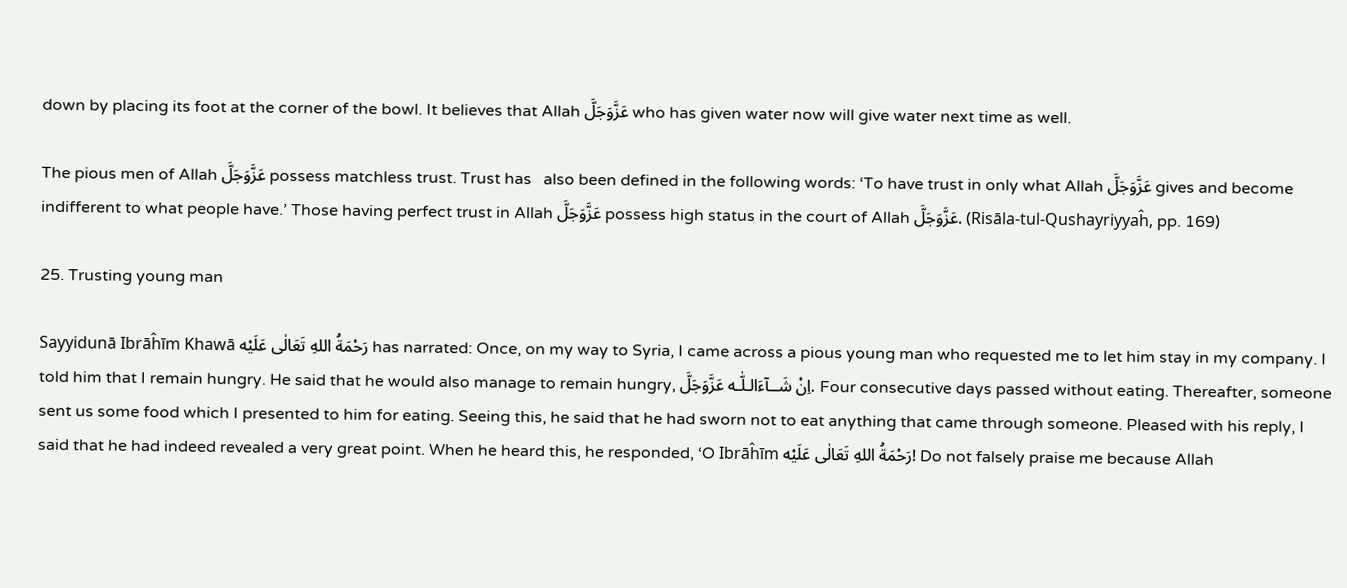down by placing its foot at the corner of the bowl. It believes that Allah عَزَّوَجَلَّ who has given water now will give water next time as well.

The pious men of Allah عَزَّوَجَلَّ possess matchless trust. Trust has   also been defined in the following words: ‘To have trust in only what Allah عَزَّوَجَلَّ gives and become indifferent to what people have.’ Those having perfect trust in Allah عَزَّوَجَلَّ possess high status in the court of Allah عَزَّوَجَلَّ. (Risāla-tul-Qushayriyyaĥ, pp. 169)

25. Trusting young man

Sayyidunā Ibrāĥīm Khawā رَحْمَةُ اللهِ تَعَالٰی عَلَيْه has narrated: Once, on my way to Syria, I came across a pious young man who requested me to let him stay in my company. I told him that I remain hungry. He said that he would also manage to remain hungry, اِنْ شَــآءَالـلّٰـه عَزَّوَجَلَّ. Four consecutive days passed without eating. Thereafter, someone sent us some food which I presented to him for eating. Seeing this, he said that he had sworn not to eat anything that came through someone. Pleased with his reply, I said that he had indeed revealed a very great point. When he heard this, he responded, ‘O Ibrāĥīm رَحْمَةُ اللهِ تَعَالٰی عَلَيْه! Do not falsely praise me because Allah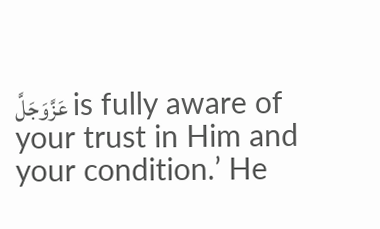عَزَّوَجَلَّ is fully aware of your trust in Him and your condition.’ He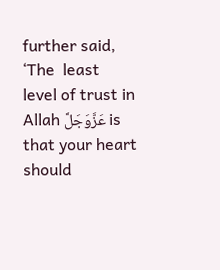further said, ‘The  least level of trust in Allah عَزَّوَجَلَّ is that your heart should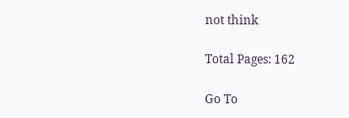not think

Total Pages: 162

Go To